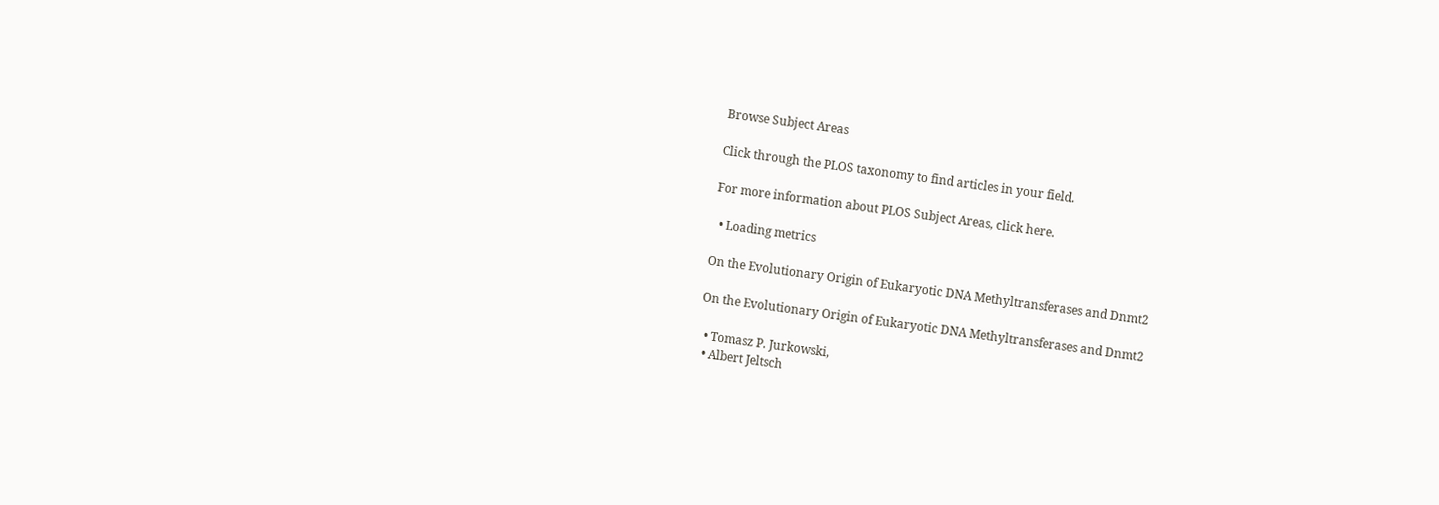Browse Subject Areas

Click through the PLOS taxonomy to find articles in your field.

For more information about PLOS Subject Areas, click here.

  • Loading metrics

On the Evolutionary Origin of Eukaryotic DNA Methyltransferases and Dnmt2

On the Evolutionary Origin of Eukaryotic DNA Methyltransferases and Dnmt2

  • Tomasz P. Jurkowski,
  • Albert Jeltsch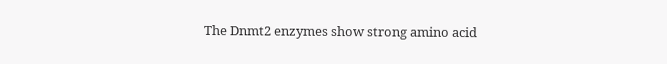The Dnmt2 enzymes show strong amino acid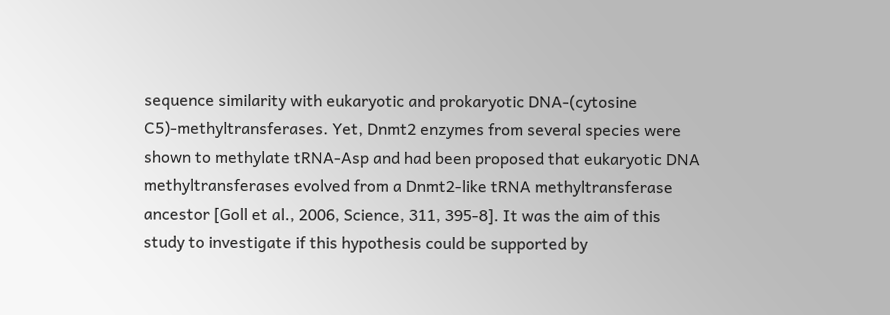sequence similarity with eukaryotic and prokaryotic DNA-(cytosine C5)-methyltransferases. Yet, Dnmt2 enzymes from several species were shown to methylate tRNA-Asp and had been proposed that eukaryotic DNA methyltransferases evolved from a Dnmt2-like tRNA methyltransferase ancestor [Goll et al., 2006, Science, 311, 395-8]. It was the aim of this study to investigate if this hypothesis could be supported by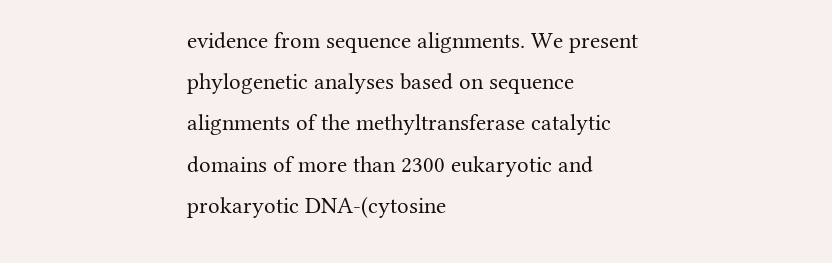evidence from sequence alignments. We present phylogenetic analyses based on sequence alignments of the methyltransferase catalytic domains of more than 2300 eukaryotic and prokaryotic DNA-(cytosine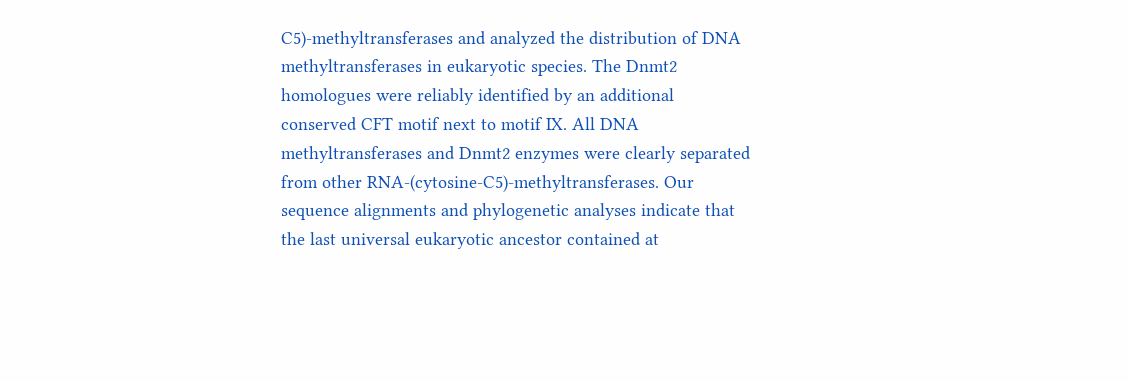C5)-methyltransferases and analyzed the distribution of DNA methyltransferases in eukaryotic species. The Dnmt2 homologues were reliably identified by an additional conserved CFT motif next to motif IX. All DNA methyltransferases and Dnmt2 enzymes were clearly separated from other RNA-(cytosine-C5)-methyltransferases. Our sequence alignments and phylogenetic analyses indicate that the last universal eukaryotic ancestor contained at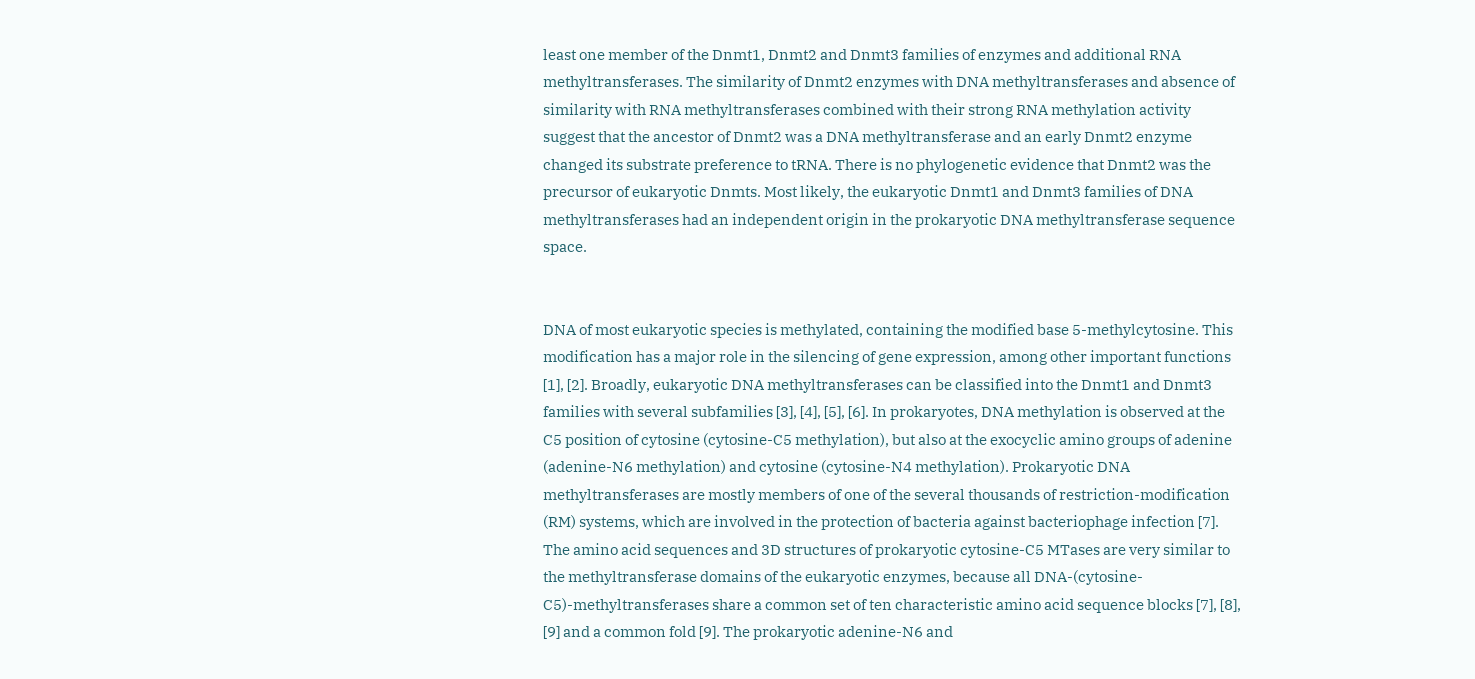least one member of the Dnmt1, Dnmt2 and Dnmt3 families of enzymes and additional RNA methyltransferases. The similarity of Dnmt2 enzymes with DNA methyltransferases and absence of similarity with RNA methyltransferases combined with their strong RNA methylation activity suggest that the ancestor of Dnmt2 was a DNA methyltransferase and an early Dnmt2 enzyme changed its substrate preference to tRNA. There is no phylogenetic evidence that Dnmt2 was the precursor of eukaryotic Dnmts. Most likely, the eukaryotic Dnmt1 and Dnmt3 families of DNA methyltransferases had an independent origin in the prokaryotic DNA methyltransferase sequence space.


DNA of most eukaryotic species is methylated, containing the modified base 5-methylcytosine. This modification has a major role in the silencing of gene expression, among other important functions [1], [2]. Broadly, eukaryotic DNA methyltransferases can be classified into the Dnmt1 and Dnmt3 families with several subfamilies [3], [4], [5], [6]. In prokaryotes, DNA methylation is observed at the C5 position of cytosine (cytosine-C5 methylation), but also at the exocyclic amino groups of adenine (adenine-N6 methylation) and cytosine (cytosine-N4 methylation). Prokaryotic DNA methyltransferases are mostly members of one of the several thousands of restriction-modification (RM) systems, which are involved in the protection of bacteria against bacteriophage infection [7]. The amino acid sequences and 3D structures of prokaryotic cytosine-C5 MTases are very similar to the methyltransferase domains of the eukaryotic enzymes, because all DNA-(cytosine-C5)-methyltransferases share a common set of ten characteristic amino acid sequence blocks [7], [8], [9] and a common fold [9]. The prokaryotic adenine-N6 and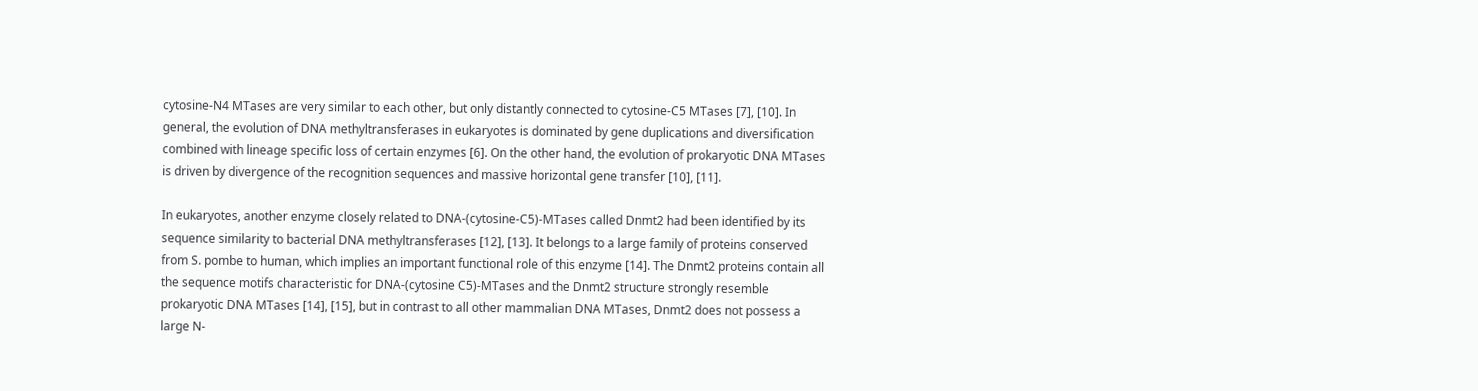cytosine-N4 MTases are very similar to each other, but only distantly connected to cytosine-C5 MTases [7], [10]. In general, the evolution of DNA methyltransferases in eukaryotes is dominated by gene duplications and diversification combined with lineage specific loss of certain enzymes [6]. On the other hand, the evolution of prokaryotic DNA MTases is driven by divergence of the recognition sequences and massive horizontal gene transfer [10], [11].

In eukaryotes, another enzyme closely related to DNA-(cytosine-C5)-MTases called Dnmt2 had been identified by its sequence similarity to bacterial DNA methyltransferases [12], [13]. It belongs to a large family of proteins conserved from S. pombe to human, which implies an important functional role of this enzyme [14]. The Dnmt2 proteins contain all the sequence motifs characteristic for DNA-(cytosine C5)-MTases and the Dnmt2 structure strongly resemble prokaryotic DNA MTases [14], [15], but in contrast to all other mammalian DNA MTases, Dnmt2 does not possess a large N-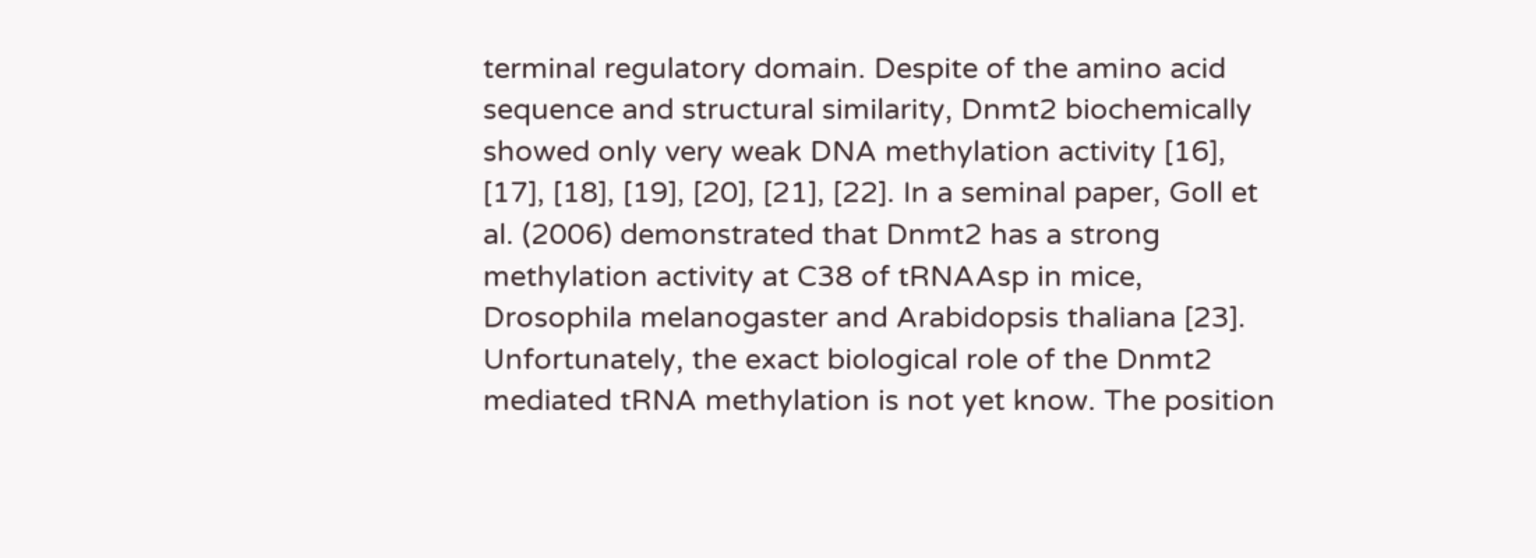terminal regulatory domain. Despite of the amino acid sequence and structural similarity, Dnmt2 biochemically showed only very weak DNA methylation activity [16], [17], [18], [19], [20], [21], [22]. In a seminal paper, Goll et al. (2006) demonstrated that Dnmt2 has a strong methylation activity at C38 of tRNAAsp in mice, Drosophila melanogaster and Arabidopsis thaliana [23]. Unfortunately, the exact biological role of the Dnmt2 mediated tRNA methylation is not yet know. The position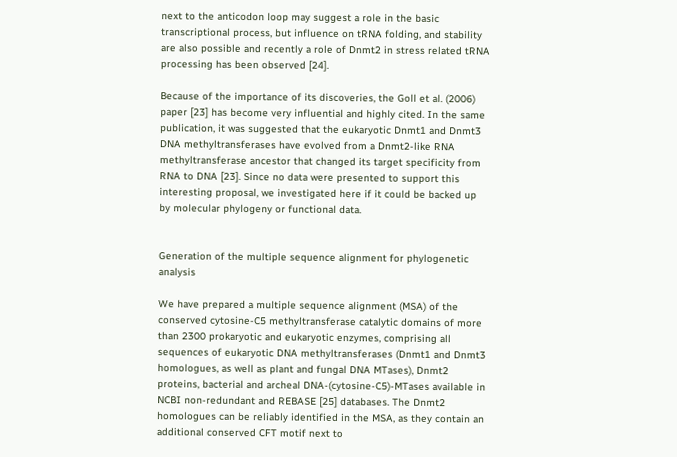next to the anticodon loop may suggest a role in the basic transcriptional process, but influence on tRNA folding, and stability are also possible and recently a role of Dnmt2 in stress related tRNA processing has been observed [24].

Because of the importance of its discoveries, the Goll et al. (2006) paper [23] has become very influential and highly cited. In the same publication, it was suggested that the eukaryotic Dnmt1 and Dnmt3 DNA methyltransferases have evolved from a Dnmt2-like RNA methyltransferase ancestor that changed its target specificity from RNA to DNA [23]. Since no data were presented to support this interesting proposal, we investigated here if it could be backed up by molecular phylogeny or functional data.


Generation of the multiple sequence alignment for phylogenetic analysis

We have prepared a multiple sequence alignment (MSA) of the conserved cytosine-C5 methyltransferase catalytic domains of more than 2300 prokaryotic and eukaryotic enzymes, comprising all sequences of eukaryotic DNA methyltransferases (Dnmt1 and Dnmt3 homologues, as well as plant and fungal DNA MTases), Dnmt2 proteins, bacterial and archeal DNA-(cytosine-C5)-MTases available in NCBI non-redundant and REBASE [25] databases. The Dnmt2 homologues can be reliably identified in the MSA, as they contain an additional conserved CFT motif next to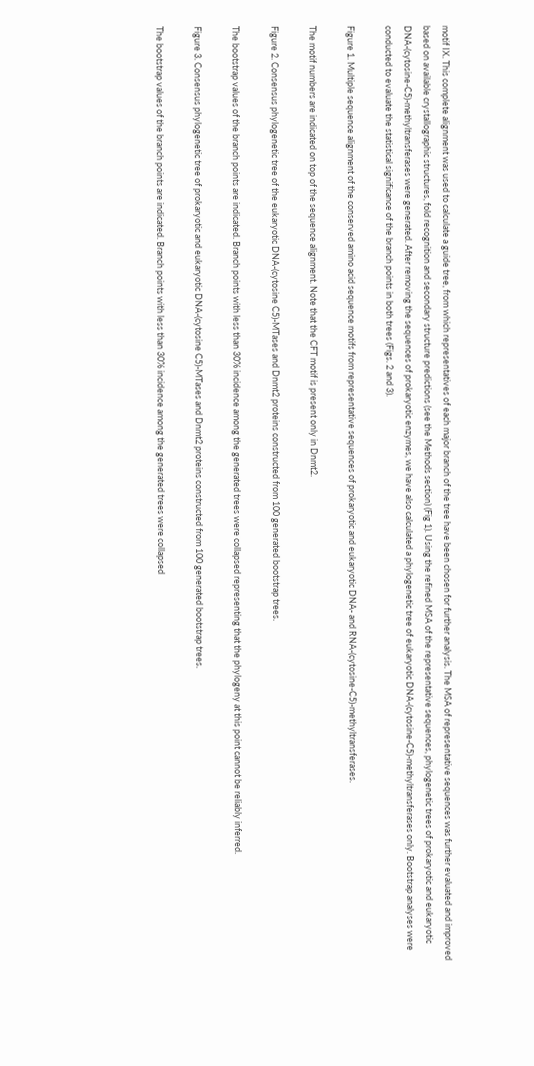motif IX. This complete alignment was used to calculate a guide tree, from which representatives of each major branch of the tree have been chosen for further analysis. The MSA of representative sequences was further evaluated and improved based on available crystallographic structures, fold recognition and secondary structure predictions (see the Methods section) (Fig 1). Using the refined MSA of the representative sequences, phylogenetic trees of prokaryotic and eukaryotic DNA-(cytosine-C5)-methyltransferases were generated. After removing the sequences of prokaryotic enzymes, we have also calculated a phylogenetic tree of eukaryotic DNA-(cytosine-C5)-methyltransferases only. Bootstrap analyses were conducted to evaluate the statistical significance of the branch points in both trees (Figs. 2 and 3).

Figure 1. Multiple sequence alignment of the conserved amino acid sequence motifs from representative sequences of prokaryotic and eukaryotic DNA- and RNA-(cytosine-C5)-methyltransferases.

The motif numbers are indicated on top of the sequence alignment. Note that the CFT motif is present only in Dnmt2.

Figure 2. Consensus phylogenetic tree of the eukaryotic DNA-(cytosine C5)-MTases and Dnmt2 proteins constructed from 100 generated bootstrap trees.

The bootstrap values of the branch points are indicated. Branch points with less than 30% incidence among the generated trees were collapsed representing that the phylogeny at this point cannot be reliably inferred.

Figure 3. Consensus phylogenetic tree of prokaryotic and eukaryotic DNA-(cytosine C5)-MTases and Dnmt2 proteins constructed from 100 generated bootstrap trees.

The bootstrap values of the branch points are indicated. Branch points with less than 30% incidence among the generated trees were collapsed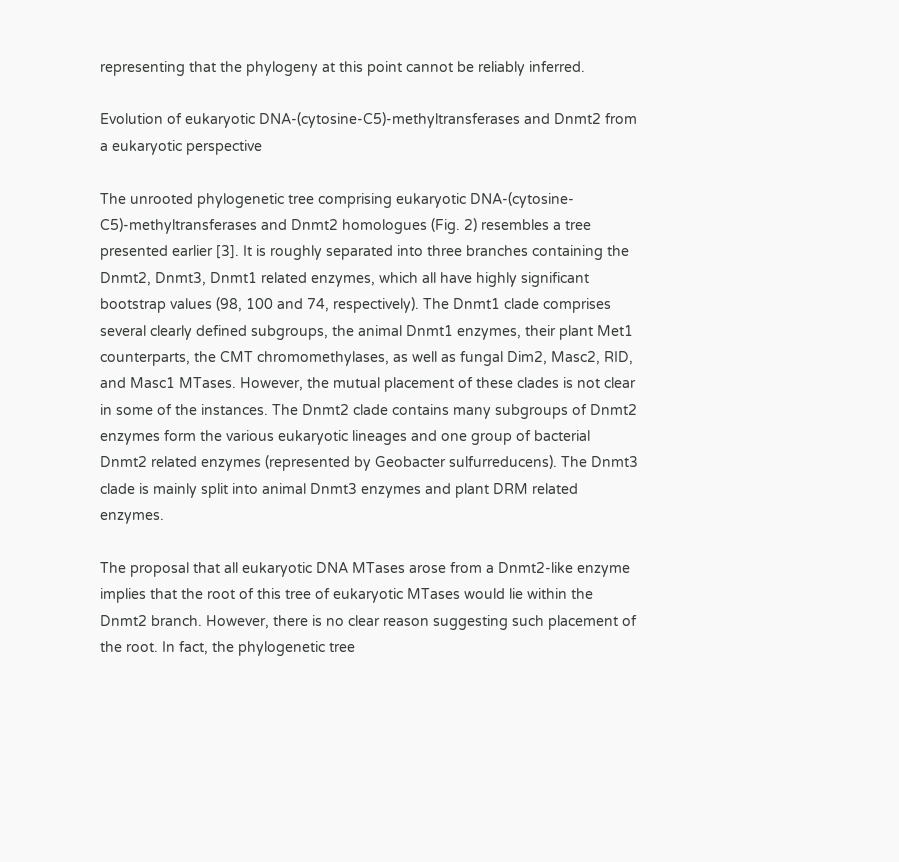representing that the phylogeny at this point cannot be reliably inferred.

Evolution of eukaryotic DNA-(cytosine-C5)-methyltransferases and Dnmt2 from a eukaryotic perspective

The unrooted phylogenetic tree comprising eukaryotic DNA-(cytosine-C5)-methyltransferases and Dnmt2 homologues (Fig. 2) resembles a tree presented earlier [3]. It is roughly separated into three branches containing the Dnmt2, Dnmt3, Dnmt1 related enzymes, which all have highly significant bootstrap values (98, 100 and 74, respectively). The Dnmt1 clade comprises several clearly defined subgroups, the animal Dnmt1 enzymes, their plant Met1 counterparts, the CMT chromomethylases, as well as fungal Dim2, Masc2, RID, and Masc1 MTases. However, the mutual placement of these clades is not clear in some of the instances. The Dnmt2 clade contains many subgroups of Dnmt2 enzymes form the various eukaryotic lineages and one group of bacterial Dnmt2 related enzymes (represented by Geobacter sulfurreducens). The Dnmt3 clade is mainly split into animal Dnmt3 enzymes and plant DRM related enzymes.

The proposal that all eukaryotic DNA MTases arose from a Dnmt2-like enzyme implies that the root of this tree of eukaryotic MTases would lie within the Dnmt2 branch. However, there is no clear reason suggesting such placement of the root. In fact, the phylogenetic tree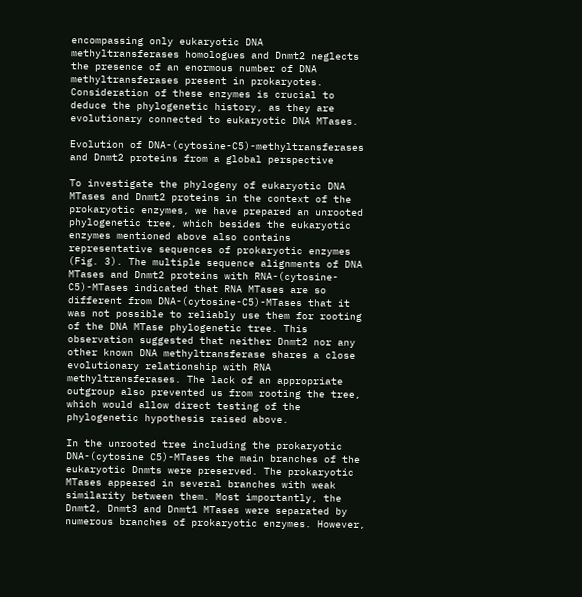encompassing only eukaryotic DNA methyltransferases homologues and Dnmt2 neglects the presence of an enormous number of DNA methyltransferases present in prokaryotes. Consideration of these enzymes is crucial to deduce the phylogenetic history, as they are evolutionary connected to eukaryotic DNA MTases.

Evolution of DNA-(cytosine-C5)-methyltransferases and Dnmt2 proteins from a global perspective

To investigate the phylogeny of eukaryotic DNA MTases and Dnmt2 proteins in the context of the prokaryotic enzymes, we have prepared an unrooted phylogenetic tree, which besides the eukaryotic enzymes mentioned above also contains representative sequences of prokaryotic enzymes (Fig. 3). The multiple sequence alignments of DNA MTases and Dnmt2 proteins with RNA-(cytosine-C5)-MTases indicated that RNA MTases are so different from DNA-(cytosine-C5)-MTases that it was not possible to reliably use them for rooting of the DNA MTase phylogenetic tree. This observation suggested that neither Dnmt2 nor any other known DNA methyltransferase shares a close evolutionary relationship with RNA methyltransferases. The lack of an appropriate outgroup also prevented us from rooting the tree, which would allow direct testing of the phylogenetic hypothesis raised above.

In the unrooted tree including the prokaryotic DNA-(cytosine C5)-MTases the main branches of the eukaryotic Dnmts were preserved. The prokaryotic MTases appeared in several branches with weak similarity between them. Most importantly, the Dnmt2, Dnmt3 and Dnmt1 MTases were separated by numerous branches of prokaryotic enzymes. However,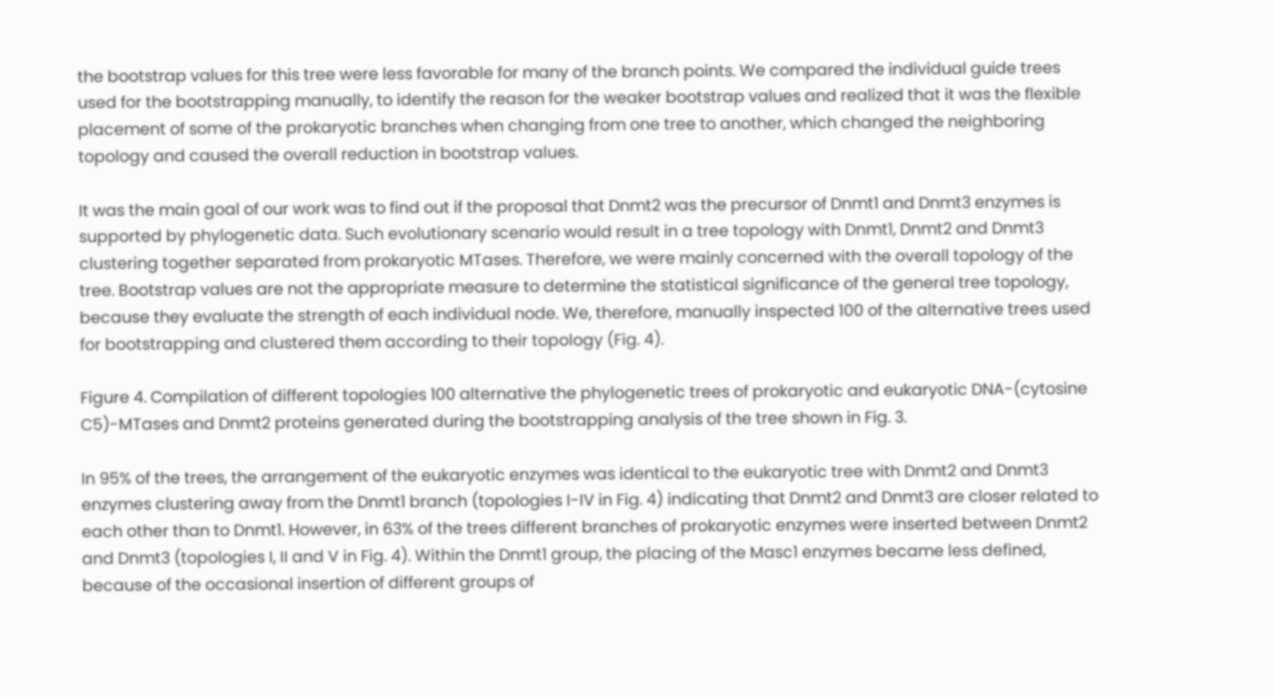the bootstrap values for this tree were less favorable for many of the branch points. We compared the individual guide trees used for the bootstrapping manually, to identify the reason for the weaker bootstrap values and realized that it was the flexible placement of some of the prokaryotic branches when changing from one tree to another, which changed the neighboring topology and caused the overall reduction in bootstrap values.

It was the main goal of our work was to find out if the proposal that Dnmt2 was the precursor of Dnmt1 and Dnmt3 enzymes is supported by phylogenetic data. Such evolutionary scenario would result in a tree topology with Dnmt1, Dnmt2 and Dnmt3 clustering together separated from prokaryotic MTases. Therefore, we were mainly concerned with the overall topology of the tree. Bootstrap values are not the appropriate measure to determine the statistical significance of the general tree topology, because they evaluate the strength of each individual node. We, therefore, manually inspected 100 of the alternative trees used for bootstrapping and clustered them according to their topology (Fig. 4).

Figure 4. Compilation of different topologies 100 alternative the phylogenetic trees of prokaryotic and eukaryotic DNA-(cytosine C5)-MTases and Dnmt2 proteins generated during the bootstrapping analysis of the tree shown in Fig. 3.

In 95% of the trees, the arrangement of the eukaryotic enzymes was identical to the eukaryotic tree with Dnmt2 and Dnmt3 enzymes clustering away from the Dnmt1 branch (topologies I-IV in Fig. 4) indicating that Dnmt2 and Dnmt3 are closer related to each other than to Dnmt1. However, in 63% of the trees different branches of prokaryotic enzymes were inserted between Dnmt2 and Dnmt3 (topologies I, II and V in Fig. 4). Within the Dnmt1 group, the placing of the Masc1 enzymes became less defined, because of the occasional insertion of different groups of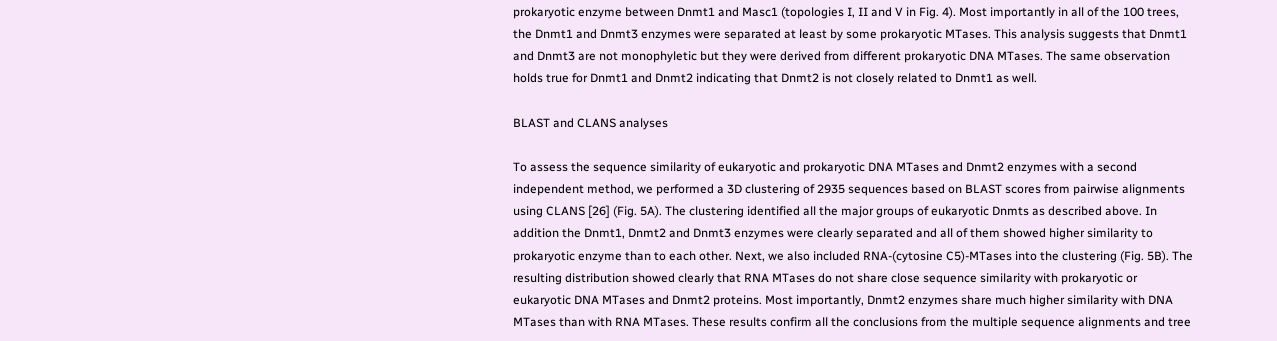prokaryotic enzyme between Dnmt1 and Masc1 (topologies I, II and V in Fig. 4). Most importantly in all of the 100 trees, the Dnmt1 and Dnmt3 enzymes were separated at least by some prokaryotic MTases. This analysis suggests that Dnmt1 and Dnmt3 are not monophyletic but they were derived from different prokaryotic DNA MTases. The same observation holds true for Dnmt1 and Dnmt2 indicating that Dnmt2 is not closely related to Dnmt1 as well.

BLAST and CLANS analyses

To assess the sequence similarity of eukaryotic and prokaryotic DNA MTases and Dnmt2 enzymes with a second independent method, we performed a 3D clustering of 2935 sequences based on BLAST scores from pairwise alignments using CLANS [26] (Fig. 5A). The clustering identified all the major groups of eukaryotic Dnmts as described above. In addition the Dnmt1, Dnmt2 and Dnmt3 enzymes were clearly separated and all of them showed higher similarity to prokaryotic enzyme than to each other. Next, we also included RNA-(cytosine C5)-MTases into the clustering (Fig. 5B). The resulting distribution showed clearly that RNA MTases do not share close sequence similarity with prokaryotic or eukaryotic DNA MTases and Dnmt2 proteins. Most importantly, Dnmt2 enzymes share much higher similarity with DNA MTases than with RNA MTases. These results confirm all the conclusions from the multiple sequence alignments and tree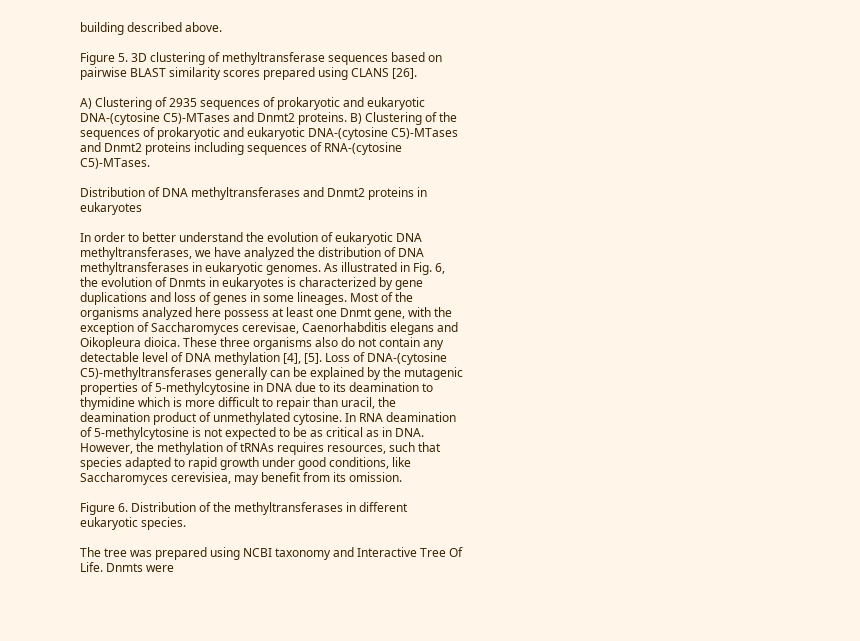building described above.

Figure 5. 3D clustering of methyltransferase sequences based on pairwise BLAST similarity scores prepared using CLANS [26].

A) Clustering of 2935 sequences of prokaryotic and eukaryotic DNA-(cytosine C5)-MTases and Dnmt2 proteins. B) Clustering of the sequences of prokaryotic and eukaryotic DNA-(cytosine C5)-MTases and Dnmt2 proteins including sequences of RNA-(cytosine C5)-MTases.

Distribution of DNA methyltransferases and Dnmt2 proteins in eukaryotes

In order to better understand the evolution of eukaryotic DNA methyltransferases, we have analyzed the distribution of DNA methyltransferases in eukaryotic genomes. As illustrated in Fig. 6, the evolution of Dnmts in eukaryotes is characterized by gene duplications and loss of genes in some lineages. Most of the organisms analyzed here possess at least one Dnmt gene, with the exception of Saccharomyces cerevisae, Caenorhabditis elegans and Oikopleura dioica. These three organisms also do not contain any detectable level of DNA methylation [4], [5]. Loss of DNA-(cytosine C5)-methyltransferases generally can be explained by the mutagenic properties of 5-methylcytosine in DNA due to its deamination to thymidine which is more difficult to repair than uracil, the deamination product of unmethylated cytosine. In RNA deamination of 5-methylcytosine is not expected to be as critical as in DNA. However, the methylation of tRNAs requires resources, such that species adapted to rapid growth under good conditions, like Saccharomyces cerevisiea, may benefit from its omission.

Figure 6. Distribution of the methyltransferases in different eukaryotic species.

The tree was prepared using NCBI taxonomy and Interactive Tree Of Life. Dnmts were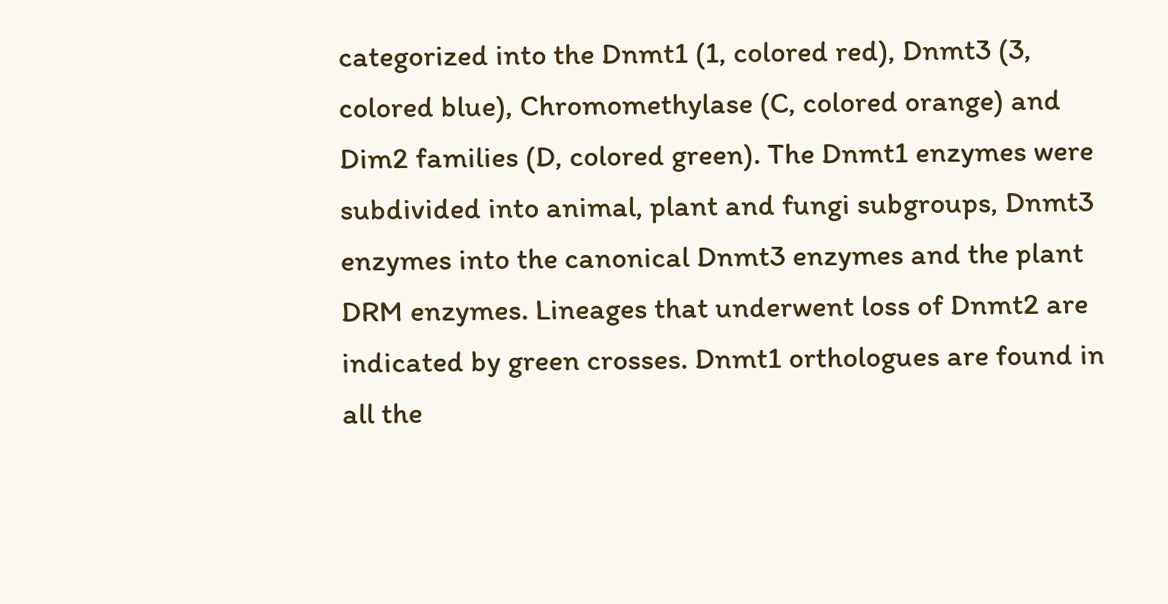categorized into the Dnmt1 (1, colored red), Dnmt3 (3, colored blue), Chromomethylase (C, colored orange) and Dim2 families (D, colored green). The Dnmt1 enzymes were subdivided into animal, plant and fungi subgroups, Dnmt3 enzymes into the canonical Dnmt3 enzymes and the plant DRM enzymes. Lineages that underwent loss of Dnmt2 are indicated by green crosses. Dnmt1 orthologues are found in all the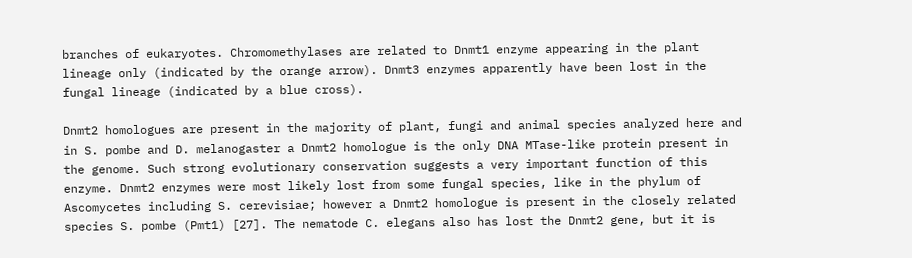branches of eukaryotes. Chromomethylases are related to Dnmt1 enzyme appearing in the plant lineage only (indicated by the orange arrow). Dnmt3 enzymes apparently have been lost in the fungal lineage (indicated by a blue cross).

Dnmt2 homologues are present in the majority of plant, fungi and animal species analyzed here and in S. pombe and D. melanogaster a Dnmt2 homologue is the only DNA MTase-like protein present in the genome. Such strong evolutionary conservation suggests a very important function of this enzyme. Dnmt2 enzymes were most likely lost from some fungal species, like in the phylum of Ascomycetes including S. cerevisiae; however a Dnmt2 homologue is present in the closely related species S. pombe (Pmt1) [27]. The nematode C. elegans also has lost the Dnmt2 gene, but it is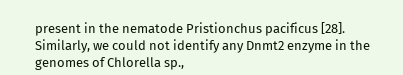present in the nematode Pristionchus pacificus [28]. Similarly, we could not identify any Dnmt2 enzyme in the genomes of Chlorella sp.,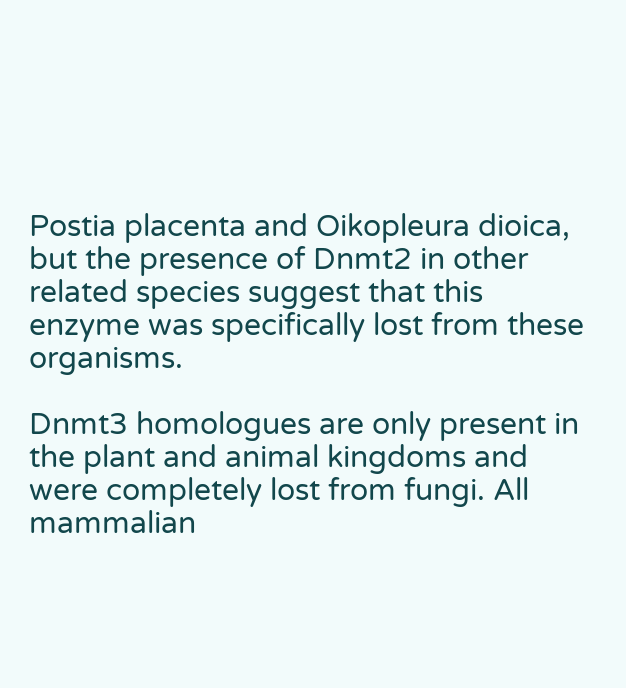Postia placenta and Oikopleura dioica, but the presence of Dnmt2 in other related species suggest that this enzyme was specifically lost from these organisms.

Dnmt3 homologues are only present in the plant and animal kingdoms and were completely lost from fungi. All mammalian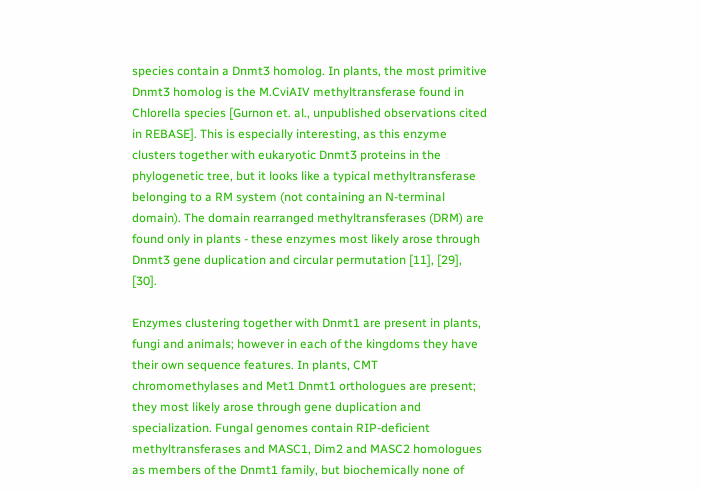species contain a Dnmt3 homolog. In plants, the most primitive Dnmt3 homolog is the M.CviAIV methyltransferase found in Chlorella species [Gurnon et. al., unpublished observations cited in REBASE]. This is especially interesting, as this enzyme clusters together with eukaryotic Dnmt3 proteins in the phylogenetic tree, but it looks like a typical methyltransferase belonging to a RM system (not containing an N-terminal domain). The domain rearranged methyltransferases (DRM) are found only in plants - these enzymes most likely arose through Dnmt3 gene duplication and circular permutation [11], [29], [30].

Enzymes clustering together with Dnmt1 are present in plants, fungi and animals; however in each of the kingdoms they have their own sequence features. In plants, CMT chromomethylases and Met1 Dnmt1 orthologues are present; they most likely arose through gene duplication and specialization. Fungal genomes contain RIP-deficient methyltransferases and MASC1, Dim2 and MASC2 homologues as members of the Dnmt1 family, but biochemically none of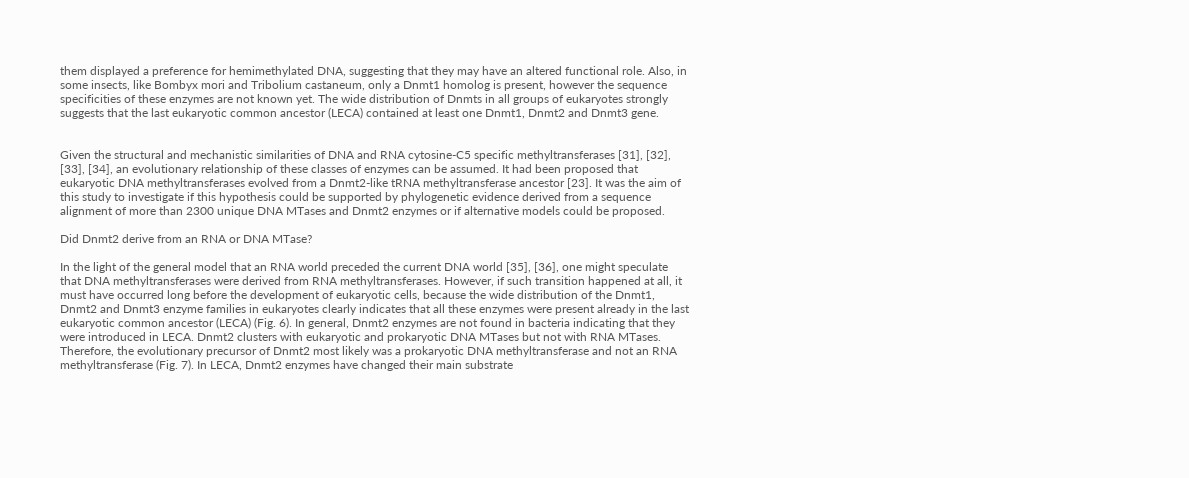them displayed a preference for hemimethylated DNA, suggesting that they may have an altered functional role. Also, in some insects, like Bombyx mori and Tribolium castaneum, only a Dnmt1 homolog is present, however the sequence specificities of these enzymes are not known yet. The wide distribution of Dnmts in all groups of eukaryotes strongly suggests that the last eukaryotic common ancestor (LECA) contained at least one Dnmt1, Dnmt2 and Dnmt3 gene.


Given the structural and mechanistic similarities of DNA and RNA cytosine-C5 specific methyltransferases [31], [32], [33], [34], an evolutionary relationship of these classes of enzymes can be assumed. It had been proposed that eukaryotic DNA methyltransferases evolved from a Dnmt2-like tRNA methyltransferase ancestor [23]. It was the aim of this study to investigate if this hypothesis could be supported by phylogenetic evidence derived from a sequence alignment of more than 2300 unique DNA MTases and Dnmt2 enzymes or if alternative models could be proposed.

Did Dnmt2 derive from an RNA or DNA MTase?

In the light of the general model that an RNA world preceded the current DNA world [35], [36], one might speculate that DNA methyltransferases were derived from RNA methyltransferases. However, if such transition happened at all, it must have occurred long before the development of eukaryotic cells, because the wide distribution of the Dnmt1, Dnmt2 and Dnmt3 enzyme families in eukaryotes clearly indicates that all these enzymes were present already in the last eukaryotic common ancestor (LECA) (Fig. 6). In general, Dnmt2 enzymes are not found in bacteria indicating that they were introduced in LECA. Dnmt2 clusters with eukaryotic and prokaryotic DNA MTases but not with RNA MTases. Therefore, the evolutionary precursor of Dnmt2 most likely was a prokaryotic DNA methyltransferase and not an RNA methyltransferase (Fig. 7). In LECA, Dnmt2 enzymes have changed their main substrate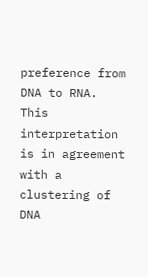preference from DNA to RNA. This interpretation is in agreement with a clustering of DNA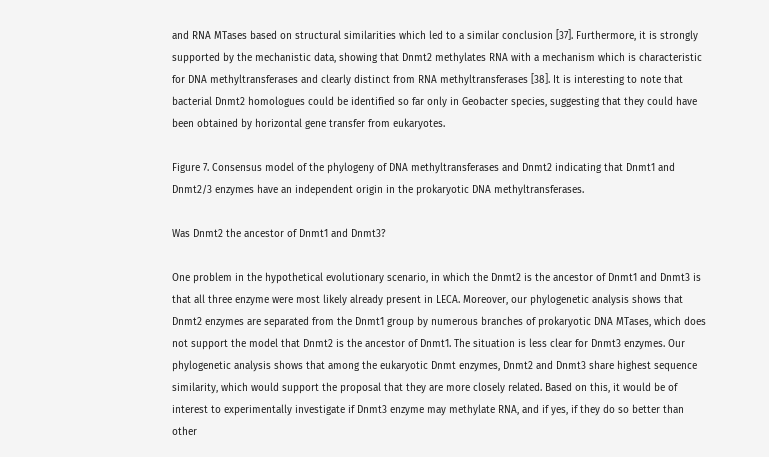and RNA MTases based on structural similarities which led to a similar conclusion [37]. Furthermore, it is strongly supported by the mechanistic data, showing that Dnmt2 methylates RNA with a mechanism which is characteristic for DNA methyltransferases and clearly distinct from RNA methyltransferases [38]. It is interesting to note that bacterial Dnmt2 homologues could be identified so far only in Geobacter species, suggesting that they could have been obtained by horizontal gene transfer from eukaryotes.

Figure 7. Consensus model of the phylogeny of DNA methyltransferases and Dnmt2 indicating that Dnmt1 and Dnmt2/3 enzymes have an independent origin in the prokaryotic DNA methyltransferases.

Was Dnmt2 the ancestor of Dnmt1 and Dnmt3?

One problem in the hypothetical evolutionary scenario, in which the Dnmt2 is the ancestor of Dnmt1 and Dnmt3 is that all three enzyme were most likely already present in LECA. Moreover, our phylogenetic analysis shows that Dnmt2 enzymes are separated from the Dnmt1 group by numerous branches of prokaryotic DNA MTases, which does not support the model that Dnmt2 is the ancestor of Dnmt1. The situation is less clear for Dnmt3 enzymes. Our phylogenetic analysis shows that among the eukaryotic Dnmt enzymes, Dnmt2 and Dnmt3 share highest sequence similarity, which would support the proposal that they are more closely related. Based on this, it would be of interest to experimentally investigate if Dnmt3 enzyme may methylate RNA, and if yes, if they do so better than other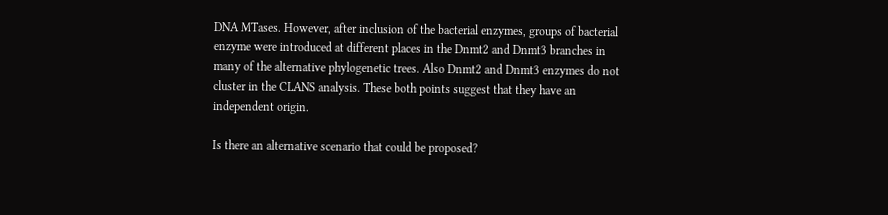DNA MTases. However, after inclusion of the bacterial enzymes, groups of bacterial enzyme were introduced at different places in the Dnmt2 and Dnmt3 branches in many of the alternative phylogenetic trees. Also Dnmt2 and Dnmt3 enzymes do not cluster in the CLANS analysis. These both points suggest that they have an independent origin.

Is there an alternative scenario that could be proposed?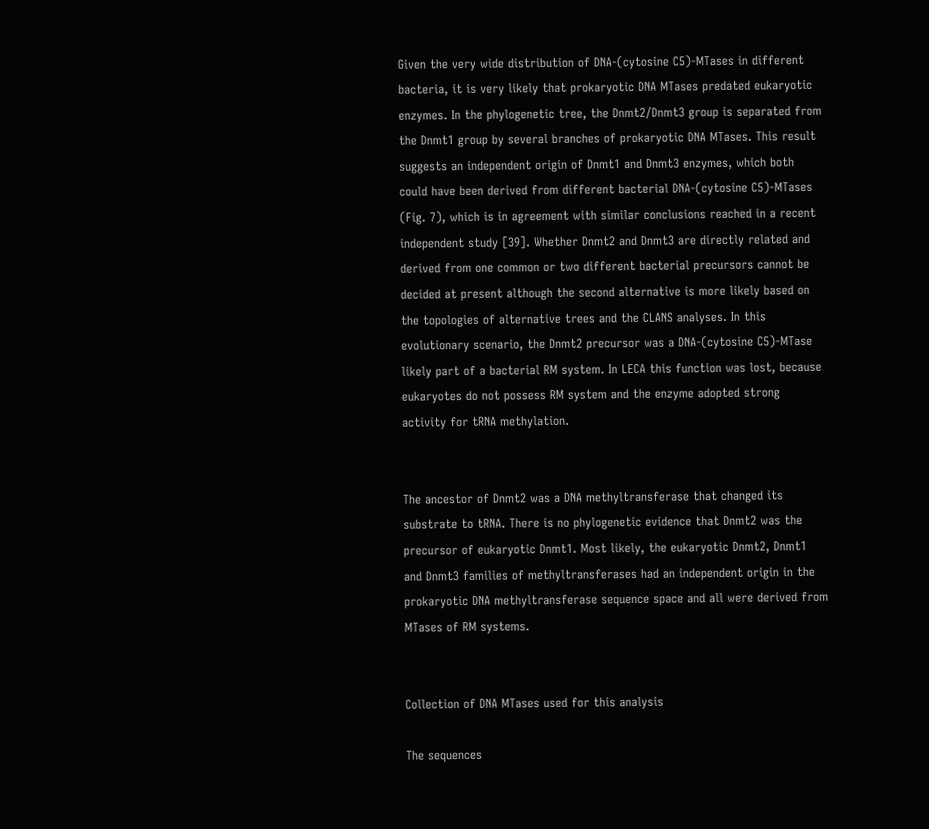Given the very wide distribution of DNA-(cytosine C5)-MTases in different bacteria, it is very likely that prokaryotic DNA MTases predated eukaryotic enzymes. In the phylogenetic tree, the Dnmt2/Dnmt3 group is separated from the Dnmt1 group by several branches of prokaryotic DNA MTases. This result suggests an independent origin of Dnmt1 and Dnmt3 enzymes, which both could have been derived from different bacterial DNA-(cytosine C5)-MTases (Fig. 7), which is in agreement with similar conclusions reached in a recent independent study [39]. Whether Dnmt2 and Dnmt3 are directly related and derived from one common or two different bacterial precursors cannot be decided at present although the second alternative is more likely based on the topologies of alternative trees and the CLANS analyses. In this evolutionary scenario, the Dnmt2 precursor was a DNA-(cytosine C5)-MTase likely part of a bacterial RM system. In LECA this function was lost, because eukaryotes do not possess RM system and the enzyme adopted strong activity for tRNA methylation.


The ancestor of Dnmt2 was a DNA methyltransferase that changed its substrate to tRNA. There is no phylogenetic evidence that Dnmt2 was the precursor of eukaryotic Dnmt1. Most likely, the eukaryotic Dnmt2, Dnmt1 and Dnmt3 families of methyltransferases had an independent origin in the prokaryotic DNA methyltransferase sequence space and all were derived from MTases of RM systems.


Collection of DNA MTases used for this analysis

The sequences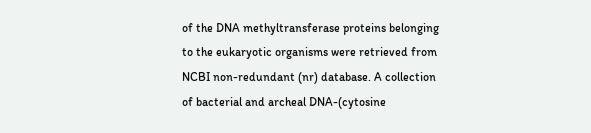of the DNA methyltransferase proteins belonging to the eukaryotic organisms were retrieved from NCBI non-redundant (nr) database. A collection of bacterial and archeal DNA-(cytosine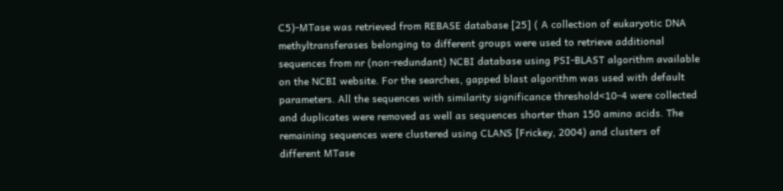C5)-MTase was retrieved from REBASE database [25] ( A collection of eukaryotic DNA methyltransferases belonging to different groups were used to retrieve additional sequences from nr (non-redundant) NCBI database using PSI-BLAST algorithm available on the NCBI website. For the searches, gapped blast algorithm was used with default parameters. All the sequences with similarity significance threshold<10-4 were collected and duplicates were removed as well as sequences shorter than 150 amino acids. The remaining sequences were clustered using CLANS [Frickey, 2004) and clusters of different MTase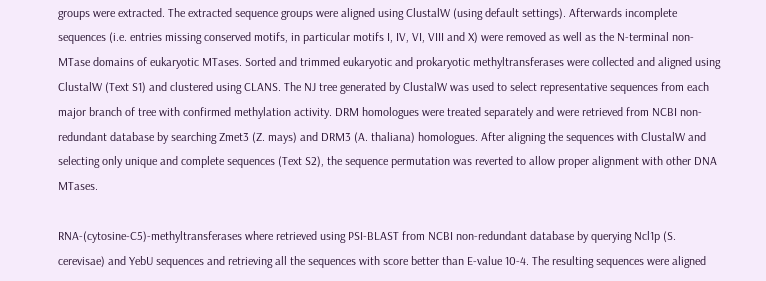groups were extracted. The extracted sequence groups were aligned using ClustalW (using default settings). Afterwards incomplete sequences (i.e. entries missing conserved motifs, in particular motifs I, IV, VI, VIII and X) were removed as well as the N-terminal non-MTase domains of eukaryotic MTases. Sorted and trimmed eukaryotic and prokaryotic methyltransferases were collected and aligned using ClustalW (Text S1) and clustered using CLANS. The NJ tree generated by ClustalW was used to select representative sequences from each major branch of tree with confirmed methylation activity. DRM homologues were treated separately and were retrieved from NCBI non-redundant database by searching Zmet3 (Z. mays) and DRM3 (A. thaliana) homologues. After aligning the sequences with ClustalW and selecting only unique and complete sequences (Text S2), the sequence permutation was reverted to allow proper alignment with other DNA MTases.

RNA-(cytosine-C5)-methyltransferases where retrieved using PSI-BLAST from NCBI non-redundant database by querying Ncl1p (S. cerevisae) and YebU sequences and retrieving all the sequences with score better than E-value 10-4. The resulting sequences were aligned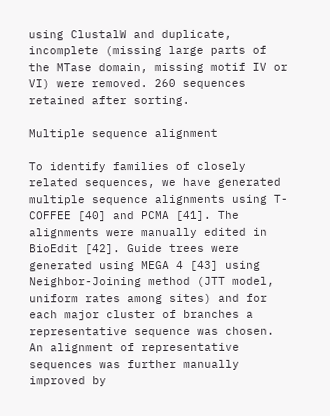using ClustalW and duplicate, incomplete (missing large parts of the MTase domain, missing motif IV or VI) were removed. 260 sequences retained after sorting.

Multiple sequence alignment

To identify families of closely related sequences, we have generated multiple sequence alignments using T-COFFEE [40] and PCMA [41]. The alignments were manually edited in BioEdit [42]. Guide trees were generated using MEGA 4 [43] using Neighbor-Joining method (JTT model, uniform rates among sites) and for each major cluster of branches a representative sequence was chosen. An alignment of representative sequences was further manually improved by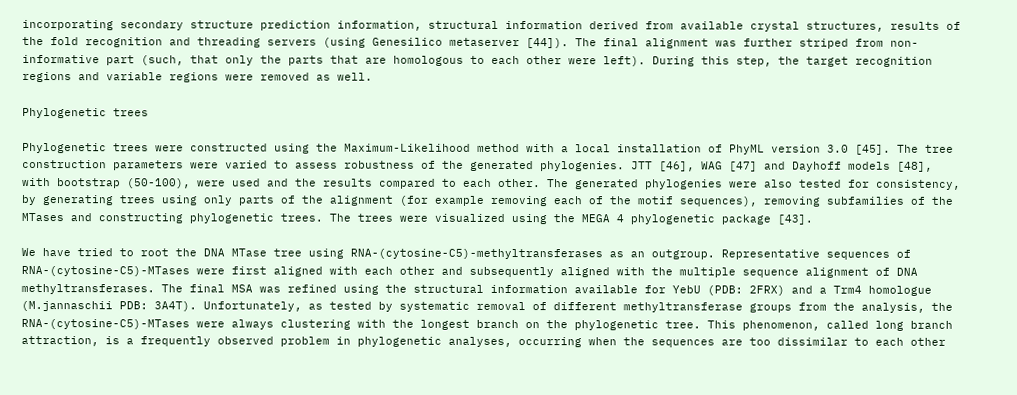incorporating secondary structure prediction information, structural information derived from available crystal structures, results of the fold recognition and threading servers (using Genesilico metaserver [44]). The final alignment was further striped from non-informative part (such, that only the parts that are homologous to each other were left). During this step, the target recognition regions and variable regions were removed as well.

Phylogenetic trees

Phylogenetic trees were constructed using the Maximum-Likelihood method with a local installation of PhyML version 3.0 [45]. The tree construction parameters were varied to assess robustness of the generated phylogenies. JTT [46], WAG [47] and Dayhoff models [48], with bootstrap (50-100), were used and the results compared to each other. The generated phylogenies were also tested for consistency, by generating trees using only parts of the alignment (for example removing each of the motif sequences), removing subfamilies of the MTases and constructing phylogenetic trees. The trees were visualized using the MEGA 4 phylogenetic package [43].

We have tried to root the DNA MTase tree using RNA-(cytosine-C5)-methyltransferases as an outgroup. Representative sequences of RNA-(cytosine-C5)-MTases were first aligned with each other and subsequently aligned with the multiple sequence alignment of DNA methyltransferases. The final MSA was refined using the structural information available for YebU (PDB: 2FRX) and a Trm4 homologue (M.jannaschii PDB: 3A4T). Unfortunately, as tested by systematic removal of different methyltransferase groups from the analysis, the RNA-(cytosine-C5)-MTases were always clustering with the longest branch on the phylogenetic tree. This phenomenon, called long branch attraction, is a frequently observed problem in phylogenetic analyses, occurring when the sequences are too dissimilar to each other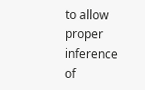to allow proper inference of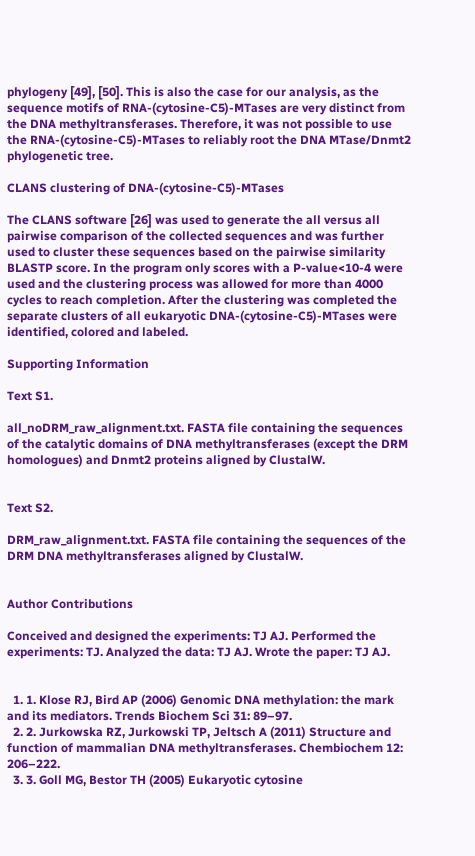phylogeny [49], [50]. This is also the case for our analysis, as the sequence motifs of RNA-(cytosine-C5)-MTases are very distinct from the DNA methyltransferases. Therefore, it was not possible to use the RNA-(cytosine-C5)-MTases to reliably root the DNA MTase/Dnmt2 phylogenetic tree.

CLANS clustering of DNA-(cytosine-C5)-MTases

The CLANS software [26] was used to generate the all versus all pairwise comparison of the collected sequences and was further used to cluster these sequences based on the pairwise similarity BLASTP score. In the program only scores with a P-value<10-4 were used and the clustering process was allowed for more than 4000 cycles to reach completion. After the clustering was completed the separate clusters of all eukaryotic DNA-(cytosine-C5)-MTases were identified, colored and labeled.

Supporting Information

Text S1.

all_noDRM_raw_alignment.txt. FASTA file containing the sequences of the catalytic domains of DNA methyltransferases (except the DRM homologues) and Dnmt2 proteins aligned by ClustalW.


Text S2.

DRM_raw_alignment.txt. FASTA file containing the sequences of the DRM DNA methyltransferases aligned by ClustalW.


Author Contributions

Conceived and designed the experiments: TJ AJ. Performed the experiments: TJ. Analyzed the data: TJ AJ. Wrote the paper: TJ AJ.


  1. 1. Klose RJ, Bird AP (2006) Genomic DNA methylation: the mark and its mediators. Trends Biochem Sci 31: 89–97.
  2. 2. Jurkowska RZ, Jurkowski TP, Jeltsch A (2011) Structure and function of mammalian DNA methyltransferases. Chembiochem 12: 206–222.
  3. 3. Goll MG, Bestor TH (2005) Eukaryotic cytosine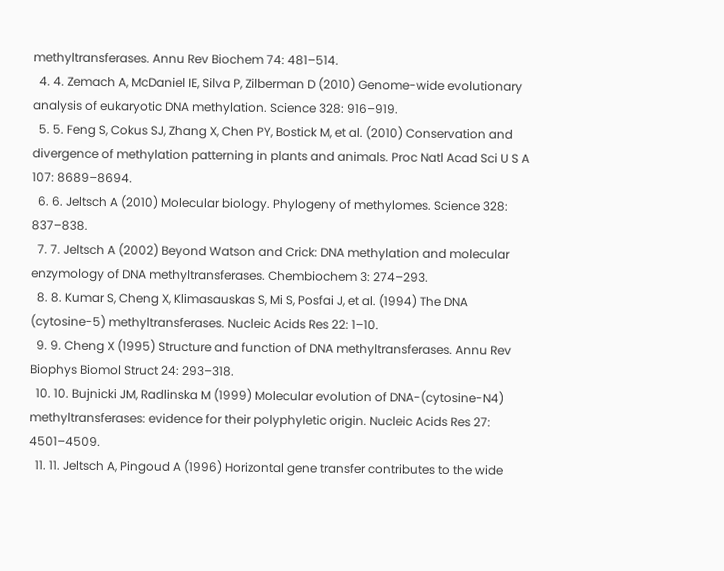methyltransferases. Annu Rev Biochem 74: 481–514.
  4. 4. Zemach A, McDaniel IE, Silva P, Zilberman D (2010) Genome-wide evolutionary analysis of eukaryotic DNA methylation. Science 328: 916–919.
  5. 5. Feng S, Cokus SJ, Zhang X, Chen PY, Bostick M, et al. (2010) Conservation and divergence of methylation patterning in plants and animals. Proc Natl Acad Sci U S A 107: 8689–8694.
  6. 6. Jeltsch A (2010) Molecular biology. Phylogeny of methylomes. Science 328: 837–838.
  7. 7. Jeltsch A (2002) Beyond Watson and Crick: DNA methylation and molecular enzymology of DNA methyltransferases. Chembiochem 3: 274–293.
  8. 8. Kumar S, Cheng X, Klimasauskas S, Mi S, Posfai J, et al. (1994) The DNA (cytosine-5) methyltransferases. Nucleic Acids Res 22: 1–10.
  9. 9. Cheng X (1995) Structure and function of DNA methyltransferases. Annu Rev Biophys Biomol Struct 24: 293–318.
  10. 10. Bujnicki JM, Radlinska M (1999) Molecular evolution of DNA-(cytosine-N4) methyltransferases: evidence for their polyphyletic origin. Nucleic Acids Res 27: 4501–4509.
  11. 11. Jeltsch A, Pingoud A (1996) Horizontal gene transfer contributes to the wide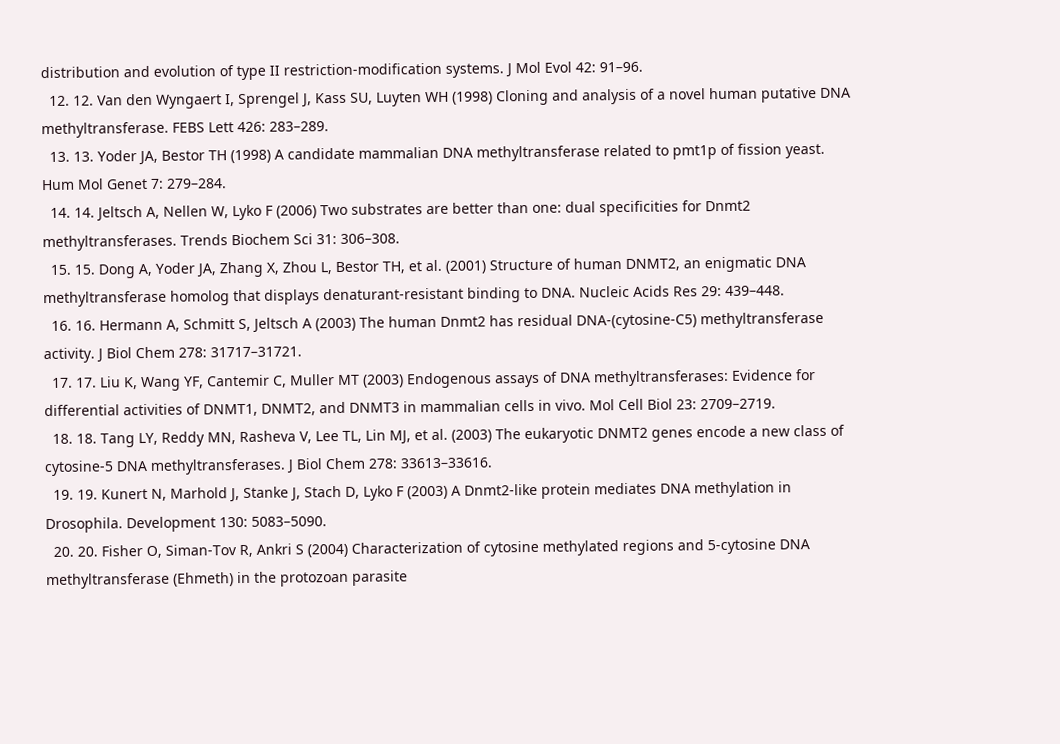distribution and evolution of type II restriction-modification systems. J Mol Evol 42: 91–96.
  12. 12. Van den Wyngaert I, Sprengel J, Kass SU, Luyten WH (1998) Cloning and analysis of a novel human putative DNA methyltransferase. FEBS Lett 426: 283–289.
  13. 13. Yoder JA, Bestor TH (1998) A candidate mammalian DNA methyltransferase related to pmt1p of fission yeast. Hum Mol Genet 7: 279–284.
  14. 14. Jeltsch A, Nellen W, Lyko F (2006) Two substrates are better than one: dual specificities for Dnmt2 methyltransferases. Trends Biochem Sci 31: 306–308.
  15. 15. Dong A, Yoder JA, Zhang X, Zhou L, Bestor TH, et al. (2001) Structure of human DNMT2, an enigmatic DNA methyltransferase homolog that displays denaturant-resistant binding to DNA. Nucleic Acids Res 29: 439–448.
  16. 16. Hermann A, Schmitt S, Jeltsch A (2003) The human Dnmt2 has residual DNA-(cytosine-C5) methyltransferase activity. J Biol Chem 278: 31717–31721.
  17. 17. Liu K, Wang YF, Cantemir C, Muller MT (2003) Endogenous assays of DNA methyltransferases: Evidence for differential activities of DNMT1, DNMT2, and DNMT3 in mammalian cells in vivo. Mol Cell Biol 23: 2709–2719.
  18. 18. Tang LY, Reddy MN, Rasheva V, Lee TL, Lin MJ, et al. (2003) The eukaryotic DNMT2 genes encode a new class of cytosine-5 DNA methyltransferases. J Biol Chem 278: 33613–33616.
  19. 19. Kunert N, Marhold J, Stanke J, Stach D, Lyko F (2003) A Dnmt2-like protein mediates DNA methylation in Drosophila. Development 130: 5083–5090.
  20. 20. Fisher O, Siman-Tov R, Ankri S (2004) Characterization of cytosine methylated regions and 5-cytosine DNA methyltransferase (Ehmeth) in the protozoan parasite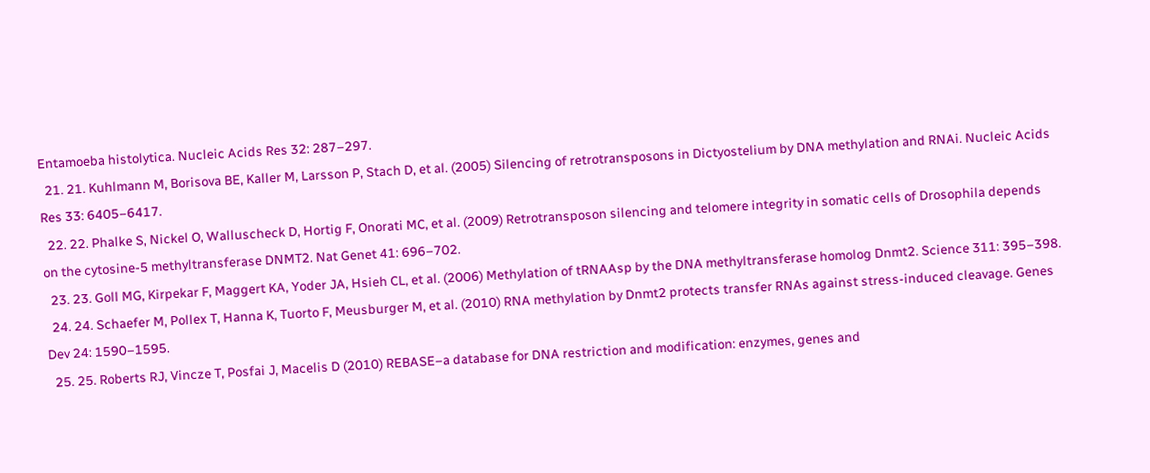Entamoeba histolytica. Nucleic Acids Res 32: 287–297.
  21. 21. Kuhlmann M, Borisova BE, Kaller M, Larsson P, Stach D, et al. (2005) Silencing of retrotransposons in Dictyostelium by DNA methylation and RNAi. Nucleic Acids Res 33: 6405–6417.
  22. 22. Phalke S, Nickel O, Walluscheck D, Hortig F, Onorati MC, et al. (2009) Retrotransposon silencing and telomere integrity in somatic cells of Drosophila depends on the cytosine-5 methyltransferase DNMT2. Nat Genet 41: 696–702.
  23. 23. Goll MG, Kirpekar F, Maggert KA, Yoder JA, Hsieh CL, et al. (2006) Methylation of tRNAAsp by the DNA methyltransferase homolog Dnmt2. Science 311: 395–398.
  24. 24. Schaefer M, Pollex T, Hanna K, Tuorto F, Meusburger M, et al. (2010) RNA methylation by Dnmt2 protects transfer RNAs against stress-induced cleavage. Genes Dev 24: 1590–1595.
  25. 25. Roberts RJ, Vincze T, Posfai J, Macelis D (2010) REBASE–a database for DNA restriction and modification: enzymes, genes and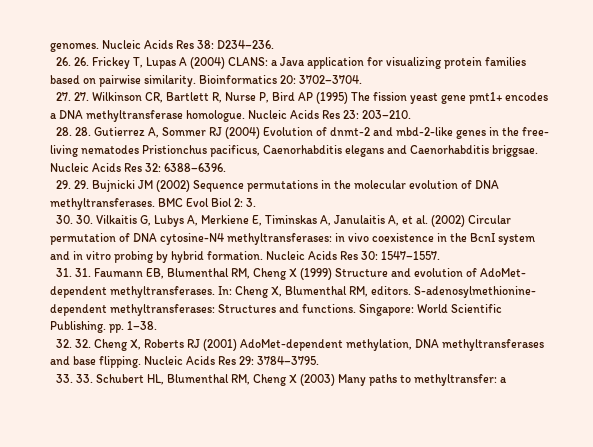genomes. Nucleic Acids Res 38: D234–236.
  26. 26. Frickey T, Lupas A (2004) CLANS: a Java application for visualizing protein families based on pairwise similarity. Bioinformatics 20: 3702–3704.
  27. 27. Wilkinson CR, Bartlett R, Nurse P, Bird AP (1995) The fission yeast gene pmt1+ encodes a DNA methyltransferase homologue. Nucleic Acids Res 23: 203–210.
  28. 28. Gutierrez A, Sommer RJ (2004) Evolution of dnmt-2 and mbd-2-like genes in the free-living nematodes Pristionchus pacificus, Caenorhabditis elegans and Caenorhabditis briggsae. Nucleic Acids Res 32: 6388–6396.
  29. 29. Bujnicki JM (2002) Sequence permutations in the molecular evolution of DNA methyltransferases. BMC Evol Biol 2: 3.
  30. 30. Vilkaitis G, Lubys A, Merkiene E, Timinskas A, Janulaitis A, et al. (2002) Circular permutation of DNA cytosine-N4 methyltransferases: in vivo coexistence in the BcnI system and in vitro probing by hybrid formation. Nucleic Acids Res 30: 1547–1557.
  31. 31. Faumann EB, Blumenthal RM, Cheng X (1999) Structure and evolution of AdoMet-dependent methyltransferases. In: Cheng X, Blumenthal RM, editors. S-adenosylmethionine-dependent methyltransferases: Structures and functions. Singapore: World Scientific Publishing. pp. 1–38.
  32. 32. Cheng X, Roberts RJ (2001) AdoMet-dependent methylation, DNA methyltransferases and base flipping. Nucleic Acids Res 29: 3784–3795.
  33. 33. Schubert HL, Blumenthal RM, Cheng X (2003) Many paths to methyltransfer: a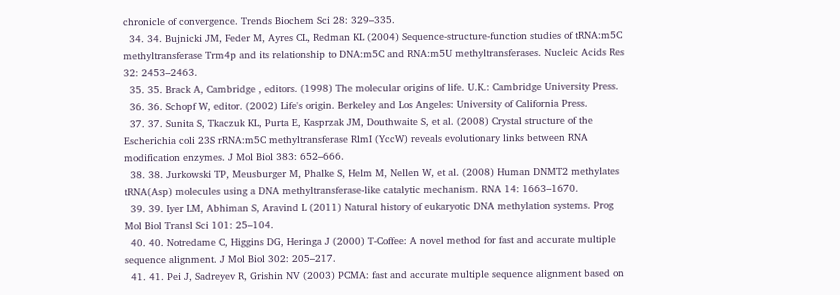chronicle of convergence. Trends Biochem Sci 28: 329–335.
  34. 34. Bujnicki JM, Feder M, Ayres CL, Redman KL (2004) Sequence-structure-function studies of tRNA:m5C methyltransferase Trm4p and its relationship to DNA:m5C and RNA:m5U methyltransferases. Nucleic Acids Res 32: 2453–2463.
  35. 35. Brack A, Cambridge , editors. (1998) The molecular origins of life. U.K.: Cambridge University Press.
  36. 36. Schopf W, editor. (2002) Life's origin. Berkeley and Los Angeles: University of California Press.
  37. 37. Sunita S, Tkaczuk KL, Purta E, Kasprzak JM, Douthwaite S, et al. (2008) Crystal structure of the Escherichia coli 23S rRNA:m5C methyltransferase RlmI (YccW) reveals evolutionary links between RNA modification enzymes. J Mol Biol 383: 652–666.
  38. 38. Jurkowski TP, Meusburger M, Phalke S, Helm M, Nellen W, et al. (2008) Human DNMT2 methylates tRNA(Asp) molecules using a DNA methyltransferase-like catalytic mechanism. RNA 14: 1663–1670.
  39. 39. Iyer LM, Abhiman S, Aravind L (2011) Natural history of eukaryotic DNA methylation systems. Prog Mol Biol Transl Sci 101: 25–104.
  40. 40. Notredame C, Higgins DG, Heringa J (2000) T-Coffee: A novel method for fast and accurate multiple sequence alignment. J Mol Biol 302: 205–217.
  41. 41. Pei J, Sadreyev R, Grishin NV (2003) PCMA: fast and accurate multiple sequence alignment based on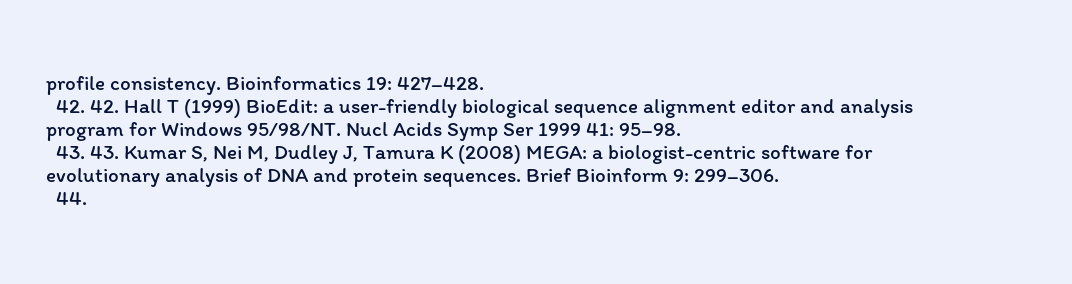profile consistency. Bioinformatics 19: 427–428.
  42. 42. Hall T (1999) BioEdit: a user-friendly biological sequence alignment editor and analysis program for Windows 95/98/NT. Nucl Acids Symp Ser 1999 41: 95–98.
  43. 43. Kumar S, Nei M, Dudley J, Tamura K (2008) MEGA: a biologist-centric software for evolutionary analysis of DNA and protein sequences. Brief Bioinform 9: 299–306.
  44.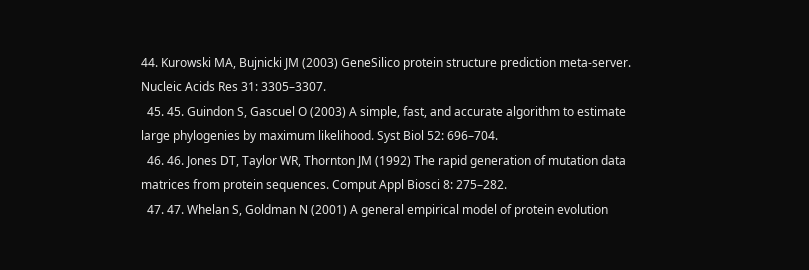44. Kurowski MA, Bujnicki JM (2003) GeneSilico protein structure prediction meta-server. Nucleic Acids Res 31: 3305–3307.
  45. 45. Guindon S, Gascuel O (2003) A simple, fast, and accurate algorithm to estimate large phylogenies by maximum likelihood. Syst Biol 52: 696–704.
  46. 46. Jones DT, Taylor WR, Thornton JM (1992) The rapid generation of mutation data matrices from protein sequences. Comput Appl Biosci 8: 275–282.
  47. 47. Whelan S, Goldman N (2001) A general empirical model of protein evolution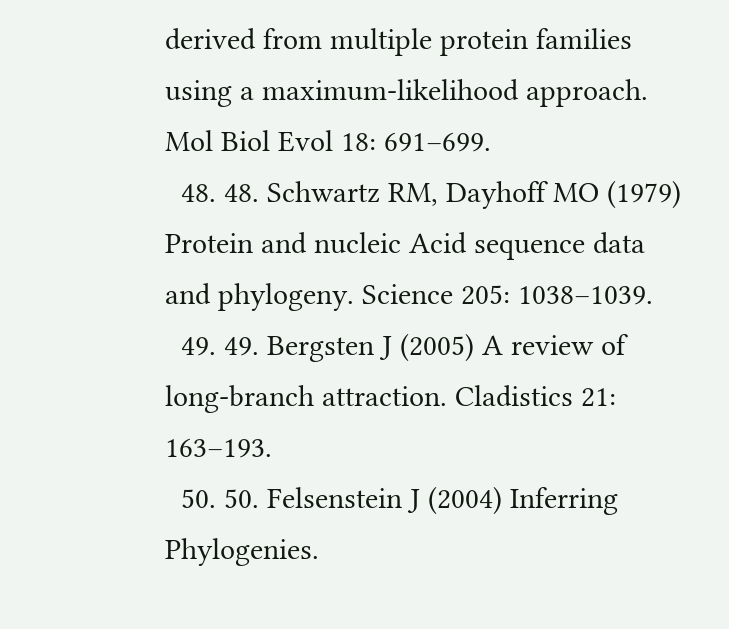derived from multiple protein families using a maximum-likelihood approach. Mol Biol Evol 18: 691–699.
  48. 48. Schwartz RM, Dayhoff MO (1979) Protein and nucleic Acid sequence data and phylogeny. Science 205: 1038–1039.
  49. 49. Bergsten J (2005) A review of long-branch attraction. Cladistics 21: 163–193.
  50. 50. Felsenstein J (2004) Inferring Phylogenies.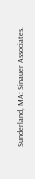Sunderland, MA: Sinauer Associates.